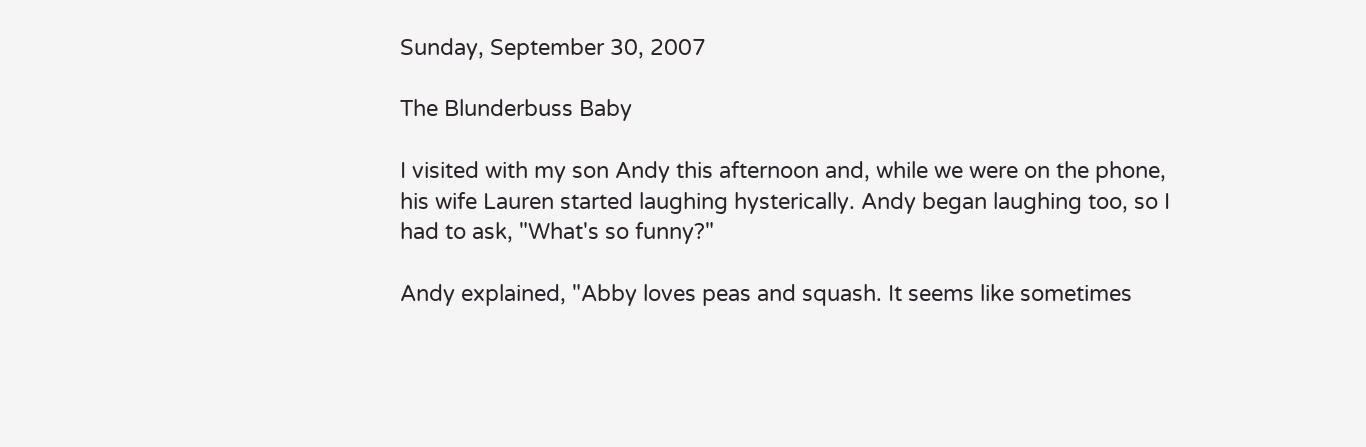Sunday, September 30, 2007

The Blunderbuss Baby

I visited with my son Andy this afternoon and, while we were on the phone, his wife Lauren started laughing hysterically. Andy began laughing too, so I had to ask, "What's so funny?"

Andy explained, "Abby loves peas and squash. It seems like sometimes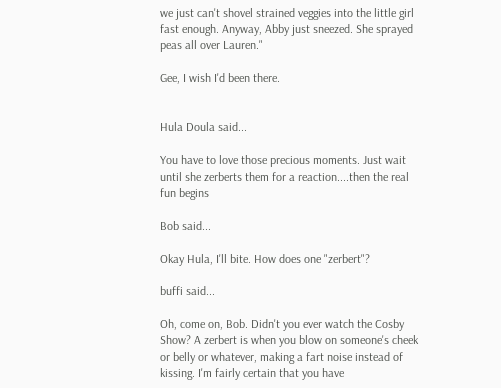we just can't shovel strained veggies into the little girl fast enough. Anyway, Abby just sneezed. She sprayed peas all over Lauren."

Gee, I wish I'd been there.


Hula Doula said...

You have to love those precious moments. Just wait until she zerberts them for a reaction....then the real fun begins

Bob said...

Okay Hula, I'll bite. How does one "zerbert"?

buffi said...

Oh, come on, Bob. Didn't you ever watch the Cosby Show? A zerbert is when you blow on someone's cheek or belly or whatever, making a fart noise instead of kissing. I'm fairly certain that you have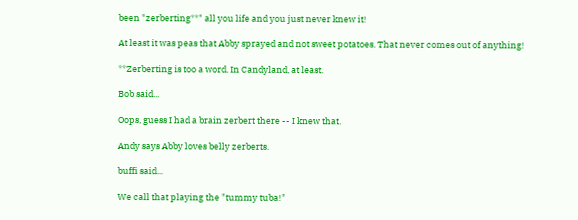been "zerberting**" all you life and you just never knew it!

At least it was peas that Abby sprayed and not sweet potatoes. That never comes out of anything!

**Zerberting is too a word. In Candyland, at least.

Bob said...

Oops, guess I had a brain zerbert there -- I knew that.

Andy says Abby loves belly zerberts.

buffi said...

We call that playing the "tummy tuba!"